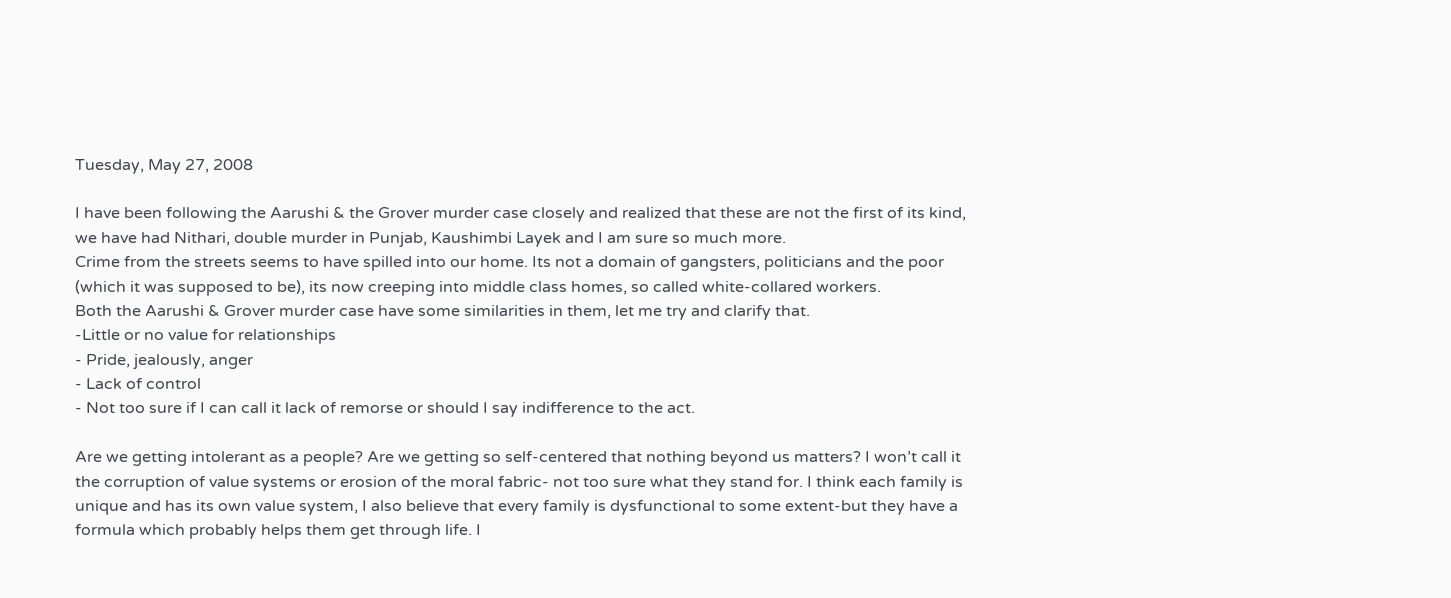Tuesday, May 27, 2008

I have been following the Aarushi & the Grover murder case closely and realized that these are not the first of its kind, we have had Nithari, double murder in Punjab, Kaushimbi Layek and I am sure so much more.
Crime from the streets seems to have spilled into our home. Its not a domain of gangsters, politicians and the poor (which it was supposed to be), its now creeping into middle class homes, so called white-collared workers.
Both the Aarushi & Grover murder case have some similarities in them, let me try and clarify that.
-Little or no value for relationships
- Pride, jealously, anger
- Lack of control
- Not too sure if I can call it lack of remorse or should I say indifference to the act.

Are we getting intolerant as a people? Are we getting so self-centered that nothing beyond us matters? I won’t call it the corruption of value systems or erosion of the moral fabric- not too sure what they stand for. I think each family is unique and has its own value system, I also believe that every family is dysfunctional to some extent-but they have a formula which probably helps them get through life. I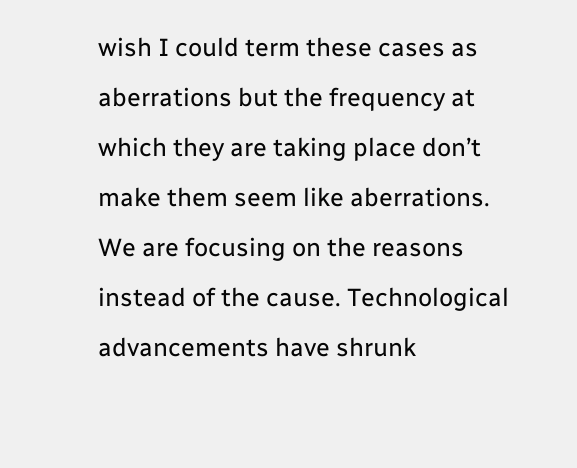wish I could term these cases as aberrations but the frequency at which they are taking place don’t make them seem like aberrations.
We are focusing on the reasons instead of the cause. Technological advancements have shrunk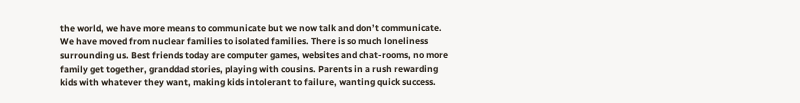the world, we have more means to communicate but we now talk and don’t communicate. We have moved from nuclear families to isolated families. There is so much loneliness surrounding us. Best friends today are computer games, websites and chat-rooms, no more family get together, granddad stories, playing with cousins. Parents in a rush rewarding kids with whatever they want, making kids intolerant to failure, wanting quick success.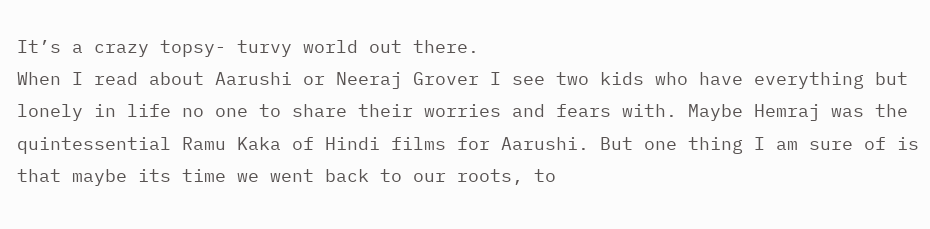It’s a crazy topsy- turvy world out there.
When I read about Aarushi or Neeraj Grover I see two kids who have everything but lonely in life no one to share their worries and fears with. Maybe Hemraj was the quintessential Ramu Kaka of Hindi films for Aarushi. But one thing I am sure of is that maybe its time we went back to our roots, to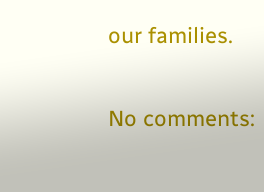our families.

No comments: